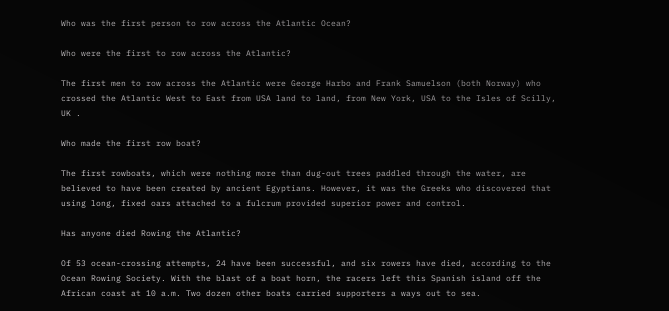Who was the first person to row across the Atlantic Ocean?

Who were the first to row across the Atlantic?

The first men to row across the Atlantic were George Harbo and Frank Samuelson (both Norway) who crossed the Atlantic West to East from USA land to land, from New York, USA to the Isles of Scilly, UK .

Who made the first row boat?

The first rowboats, which were nothing more than dug-out trees paddled through the water, are believed to have been created by ancient Egyptians. However, it was the Greeks who discovered that using long, fixed oars attached to a fulcrum provided superior power and control.

Has anyone died Rowing the Atlantic?

Of 53 ocean-crossing attempts, 24 have been successful, and six rowers have died, according to the Ocean Rowing Society. With the blast of a boat horn, the racers left this Spanish island off the African coast at 10 a.m. Two dozen other boats carried supporters a ways out to sea.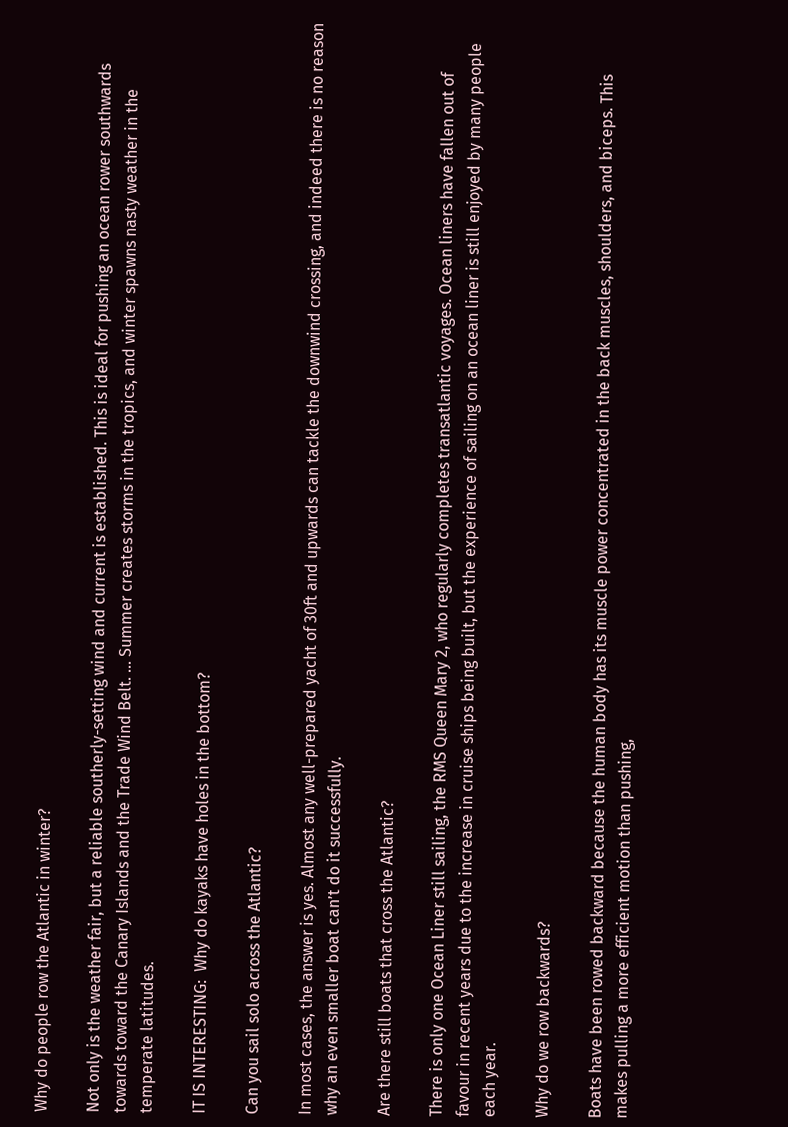Why do people row the Atlantic in winter?

Not only is the weather fair, but a reliable southerly-setting wind and current is established. This is ideal for pushing an ocean rower southwards towards toward the Canary Islands and the Trade Wind Belt. … Summer creates storms in the tropics, and winter spawns nasty weather in the temperate latitudes.

IT IS INTERESTING:  Why do kayaks have holes in the bottom?

Can you sail solo across the Atlantic?

In most cases, the answer is yes. Almost any well-prepared yacht of 30ft and upwards can tackle the downwind crossing, and indeed there is no reason why an even smaller boat can’t do it successfully.

Are there still boats that cross the Atlantic?

There is only one Ocean Liner still sailing, the RMS Queen Mary 2, who regularly completes transatlantic voyages. Ocean liners have fallen out of favour in recent years due to the increase in cruise ships being built, but the experience of sailing on an ocean liner is still enjoyed by many people each year.

Why do we row backwards?

Boats have been rowed backward because the human body has its muscle power concentrated in the back muscles, shoulders, and biceps. This makes pulling a more efficient motion than pushing,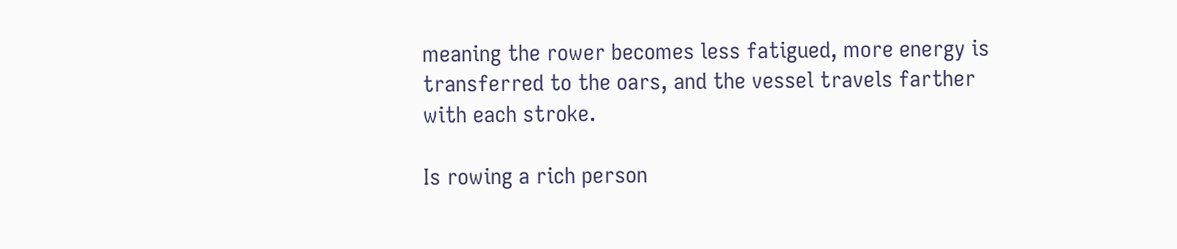meaning the rower becomes less fatigued, more energy is transferred to the oars, and the vessel travels farther with each stroke.

Is rowing a rich person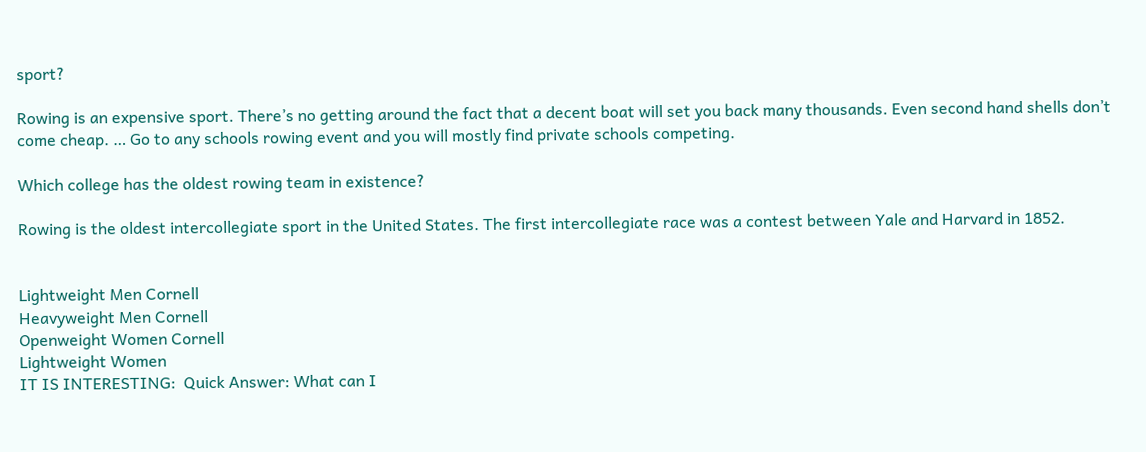sport?

Rowing is an expensive sport. There’s no getting around the fact that a decent boat will set you back many thousands. Even second hand shells don’t come cheap. … Go to any schools rowing event and you will mostly find private schools competing.

Which college has the oldest rowing team in existence?

Rowing is the oldest intercollegiate sport in the United States. The first intercollegiate race was a contest between Yale and Harvard in 1852.


Lightweight Men Cornell
Heavyweight Men Cornell
Openweight Women Cornell
Lightweight Women
IT IS INTERESTING:  Quick Answer: What can I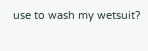use to wash my wetsuit?